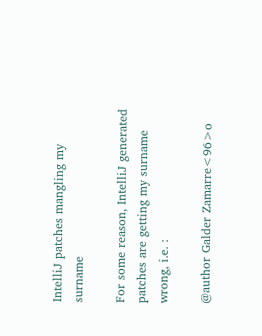IntelliJ patches mangling my surname

For some reason, IntelliJ generated patches are getting my surname wrong, i.e. :

@author Galder Zamarre<96>o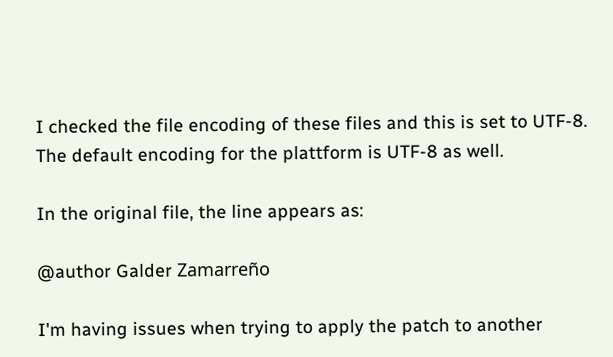I checked the file encoding of these files and this is set to UTF-8. The default encoding for the plattform is UTF-8 as well.

In the original file, the line appears as:

@author Galder Zamarreño

I'm having issues when trying to apply the patch to another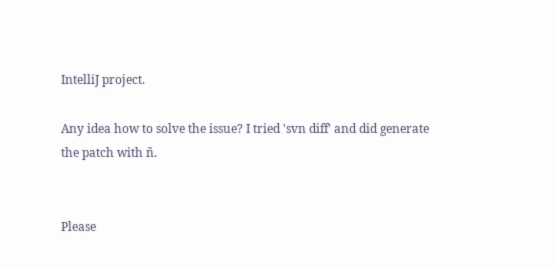IntelliJ project.

Any idea how to solve the issue? I tried 'svn diff' and did generate the patch with ñ.


Please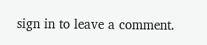sign in to leave a comment.